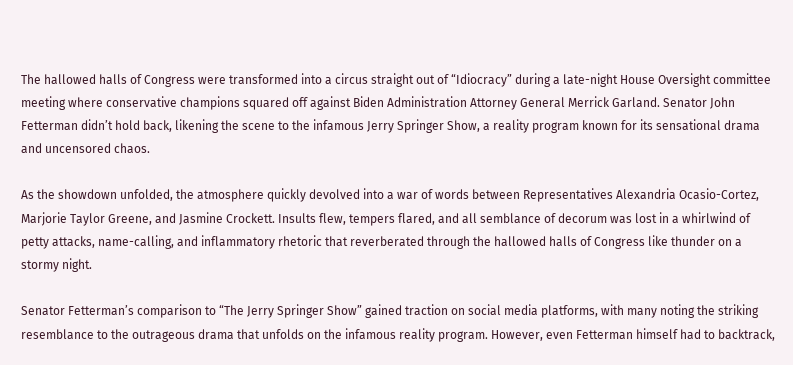The hallowed halls of Congress were transformed into a circus straight out of “Idiocracy” during a late-night House Oversight committee meeting where conservative champions squared off against Biden Administration Attorney General Merrick Garland. Senator John Fetterman didn’t hold back, likening the scene to the infamous Jerry Springer Show, a reality program known for its sensational drama and uncensored chaos.

As the showdown unfolded, the atmosphere quickly devolved into a war of words between Representatives Alexandria Ocasio-Cortez, Marjorie Taylor Greene, and Jasmine Crockett. Insults flew, tempers flared, and all semblance of decorum was lost in a whirlwind of petty attacks, name-calling, and inflammatory rhetoric that reverberated through the hallowed halls of Congress like thunder on a stormy night.

Senator Fetterman’s comparison to “The Jerry Springer Show” gained traction on social media platforms, with many noting the striking resemblance to the outrageous drama that unfolds on the infamous reality program. However, even Fetterman himself had to backtrack,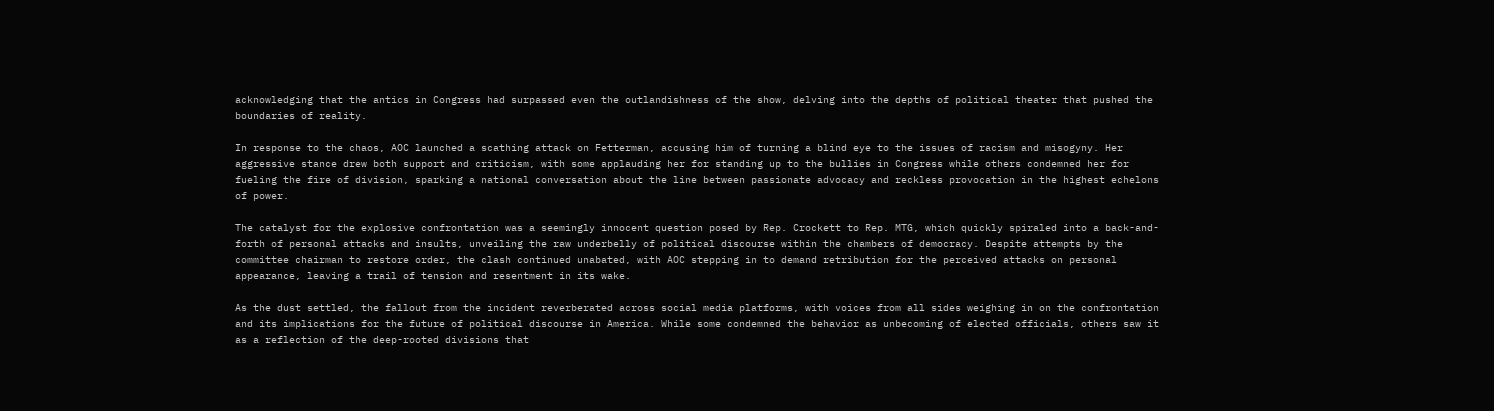acknowledging that the antics in Congress had surpassed even the outlandishness of the show, delving into the depths of political theater that pushed the boundaries of reality.

In response to the chaos, AOC launched a scathing attack on Fetterman, accusing him of turning a blind eye to the issues of racism and misogyny. Her aggressive stance drew both support and criticism, with some applauding her for standing up to the bullies in Congress while others condemned her for fueling the fire of division, sparking a national conversation about the line between passionate advocacy and reckless provocation in the highest echelons of power.

The catalyst for the explosive confrontation was a seemingly innocent question posed by Rep. Crockett to Rep. MTG, which quickly spiraled into a back-and-forth of personal attacks and insults, unveiling the raw underbelly of political discourse within the chambers of democracy. Despite attempts by the committee chairman to restore order, the clash continued unabated, with AOC stepping in to demand retribution for the perceived attacks on personal appearance, leaving a trail of tension and resentment in its wake.

As the dust settled, the fallout from the incident reverberated across social media platforms, with voices from all sides weighing in on the confrontation and its implications for the future of political discourse in America. While some condemned the behavior as unbecoming of elected officials, others saw it as a reflection of the deep-rooted divisions that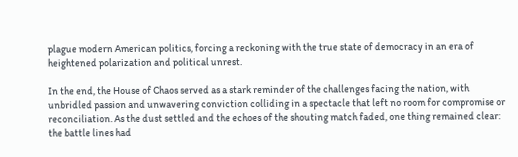plague modern American politics, forcing a reckoning with the true state of democracy in an era of heightened polarization and political unrest.

In the end, the House of Chaos served as a stark reminder of the challenges facing the nation, with unbridled passion and unwavering conviction colliding in a spectacle that left no room for compromise or reconciliation. As the dust settled and the echoes of the shouting match faded, one thing remained clear: the battle lines had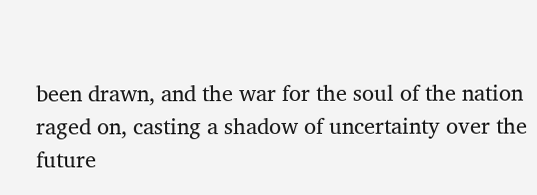been drawn, and the war for the soul of the nation raged on, casting a shadow of uncertainty over the future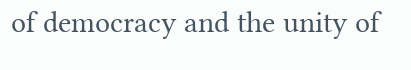of democracy and the unity of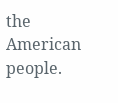the American people.